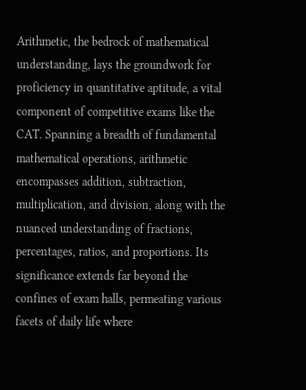Arithmetic, the bedrock of mathematical understanding, lays the groundwork for proficiency in quantitative aptitude, a vital component of competitive exams like the CAT. Spanning a breadth of fundamental mathematical operations, arithmetic encompasses addition, subtraction, multiplication, and division, along with the nuanced understanding of fractions, percentages, ratios, and proportions. Its significance extends far beyond the confines of exam halls, permeating various facets of daily life where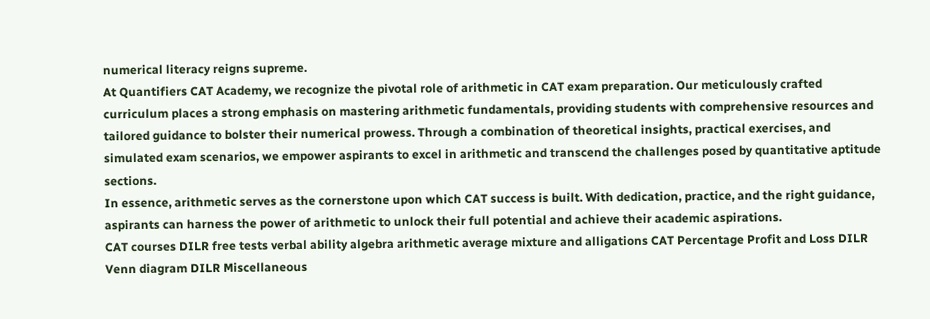numerical literacy reigns supreme.
At Quantifiers CAT Academy, we recognize the pivotal role of arithmetic in CAT exam preparation. Our meticulously crafted curriculum places a strong emphasis on mastering arithmetic fundamentals, providing students with comprehensive resources and tailored guidance to bolster their numerical prowess. Through a combination of theoretical insights, practical exercises, and simulated exam scenarios, we empower aspirants to excel in arithmetic and transcend the challenges posed by quantitative aptitude sections.
In essence, arithmetic serves as the cornerstone upon which CAT success is built. With dedication, practice, and the right guidance, aspirants can harness the power of arithmetic to unlock their full potential and achieve their academic aspirations.
CAT courses DILR free tests verbal ability algebra arithmetic average mixture and alligations CAT Percentage Profit and Loss DILR Venn diagram DILR Miscellaneous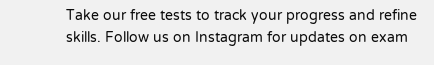Take our free tests to track your progress and refine skills. Follow us on Instagram for updates on exam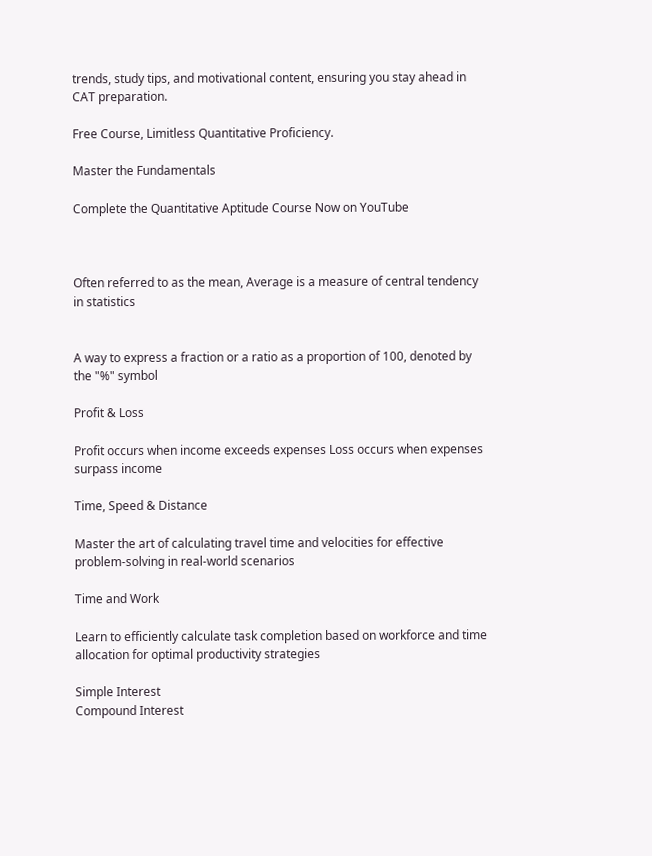trends, study tips, and motivational content, ensuring you stay ahead in CAT preparation.

Free Course, Limitless Quantitative Proficiency.

Master the Fundamentals

Complete the Quantitative Aptitude Course Now on YouTube



Often referred to as the mean, Average is a measure of central tendency in statistics


A way to express a fraction or a ratio as a proportion of 100, denoted by the "%" symbol

Profit & Loss

Profit occurs when income exceeds expenses Loss occurs when expenses surpass income

Time, Speed & Distance

Master the art of calculating travel time and velocities for effective problem-solving in real-world scenarios

Time and Work

Learn to efficiently calculate task completion based on workforce and time allocation for optimal productivity strategies

Simple Interest
Compound Interest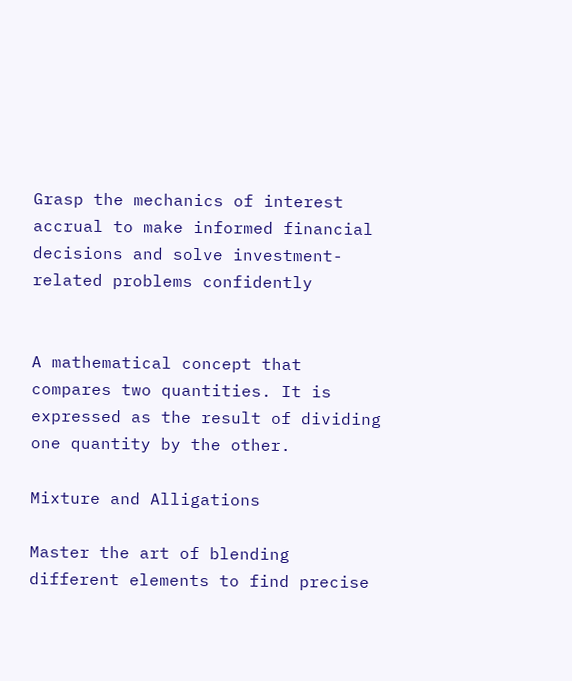Grasp the mechanics of interest accrual to make informed financial decisions and solve investment-related problems confidently


A mathematical concept that compares two quantities. It is expressed as the result of dividing one quantity by the other.

Mixture and Alligations

Master the art of blending different elements to find precise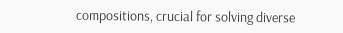compositions, crucial for solving diverse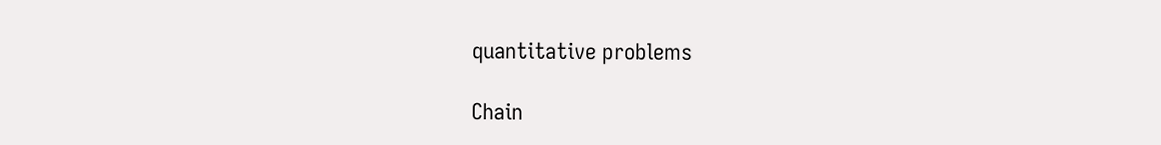quantitative problems

Chain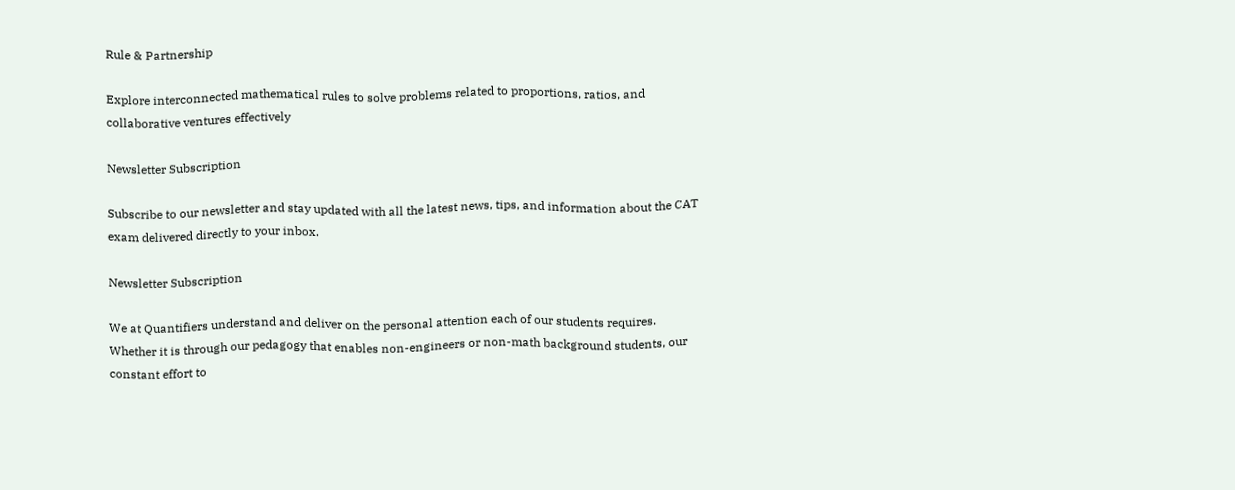Rule & Partnership

Explore interconnected mathematical rules to solve problems related to proportions, ratios, and collaborative ventures effectively

Newsletter Subscription

Subscribe to our newsletter and stay updated with all the latest news, tips, and information about the CAT exam delivered directly to your inbox.

Newsletter Subscription

We at Quantifiers understand and deliver on the personal attention each of our students requires. Whether it is through our pedagogy that enables non-engineers or non-math background students, our constant effort to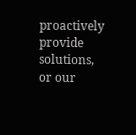proactively provide solutions, or our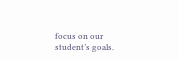focus on our student’s goals.